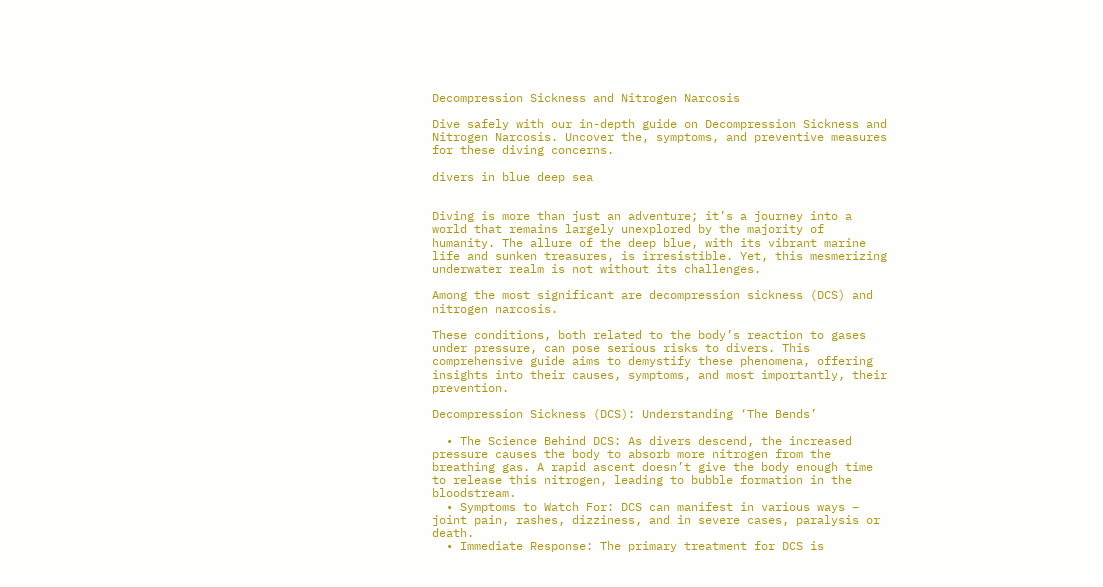Decompression Sickness and Nitrogen Narcosis

Dive safely with our in-depth guide on Decompression Sickness and Nitrogen Narcosis. Uncover the, symptoms, and preventive measures for these diving concerns.

divers in blue deep sea


Diving is more than just an adventure; it’s a journey into a world that remains largely unexplored by the majority of humanity. The allure of the deep blue, with its vibrant marine life and sunken treasures, is irresistible. Yet, this mesmerizing underwater realm is not without its challenges.

Among the most significant are decompression sickness (DCS) and nitrogen narcosis.

These conditions, both related to the body’s reaction to gases under pressure, can pose serious risks to divers. This comprehensive guide aims to demystify these phenomena, offering insights into their causes, symptoms, and most importantly, their prevention.

Decompression Sickness (DCS): Understanding ‘The Bends’

  • The Science Behind DCS: As divers descend, the increased pressure causes the body to absorb more nitrogen from the breathing gas. A rapid ascent doesn’t give the body enough time to release this nitrogen, leading to bubble formation in the bloodstream.
  • Symptoms to Watch For: DCS can manifest in various ways – joint pain, rashes, dizziness, and in severe cases, paralysis or death.
  • Immediate Response: The primary treatment for DCS is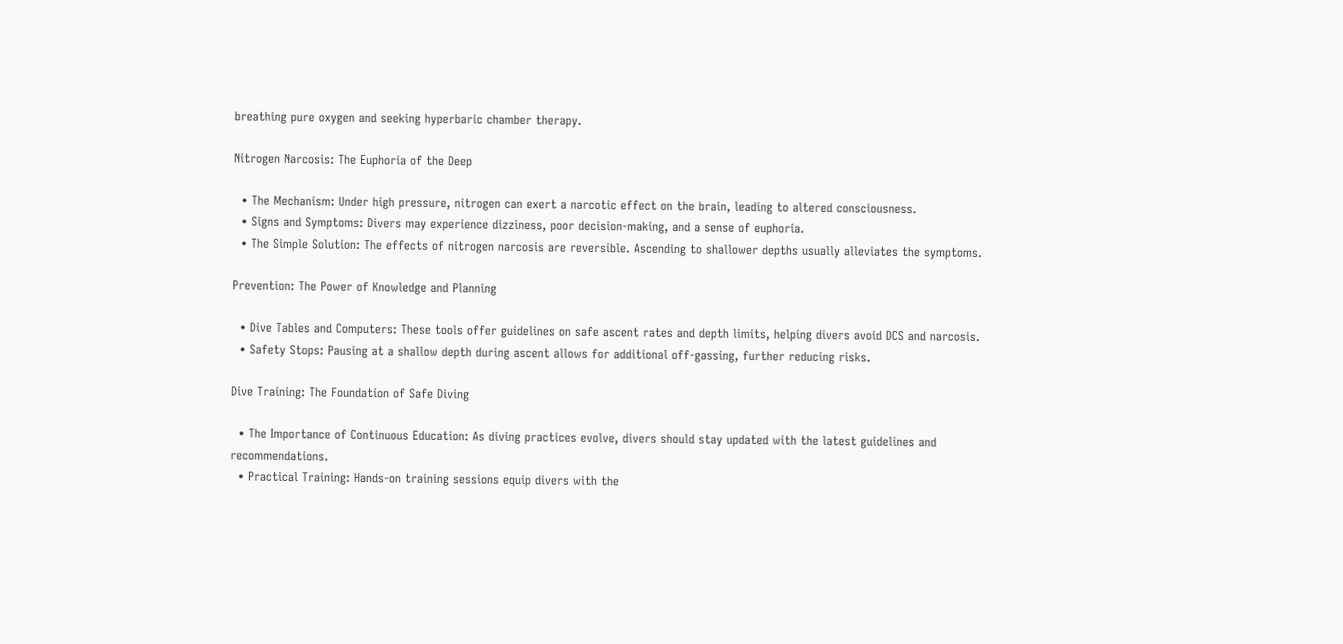breathing pure oxygen and seeking hyperbaric chamber therapy.

Nitrogen Narcosis: The Euphoria of the Deep

  • The Mechanism: Under high pressure, nitrogen can exert a narcotic effect on the brain, leading to altered consciousness.
  • Signs and Symptoms: Divers may experience dizziness, poor decision-making, and a sense of euphoria.
  • The Simple Solution: The effects of nitrogen narcosis are reversible. Ascending to shallower depths usually alleviates the symptoms.

Prevention: The Power of Knowledge and Planning

  • Dive Tables and Computers: These tools offer guidelines on safe ascent rates and depth limits, helping divers avoid DCS and narcosis.
  • Safety Stops: Pausing at a shallow depth during ascent allows for additional off-gassing, further reducing risks.

Dive Training: The Foundation of Safe Diving

  • The Importance of Continuous Education: As diving practices evolve, divers should stay updated with the latest guidelines and recommendations.
  • Practical Training: Hands-on training sessions equip divers with the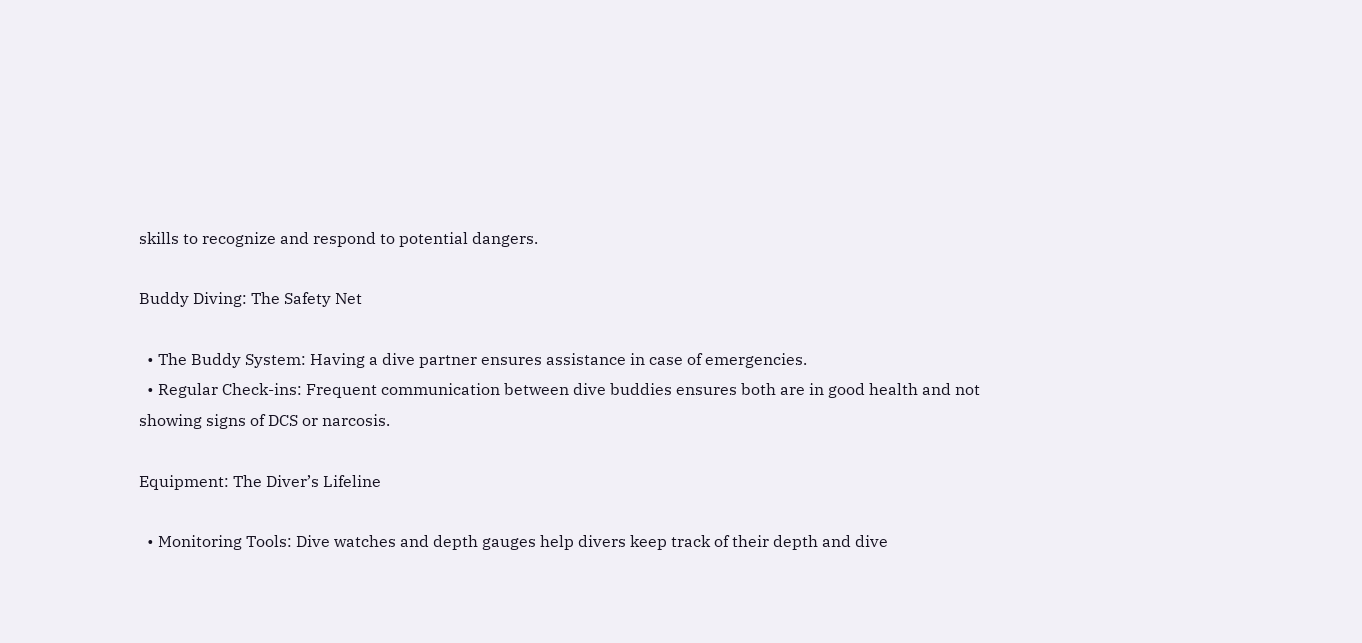skills to recognize and respond to potential dangers.

Buddy Diving: The Safety Net

  • The Buddy System: Having a dive partner ensures assistance in case of emergencies.
  • Regular Check-ins: Frequent communication between dive buddies ensures both are in good health and not showing signs of DCS or narcosis.

Equipment: The Diver’s Lifeline

  • Monitoring Tools: Dive watches and depth gauges help divers keep track of their depth and dive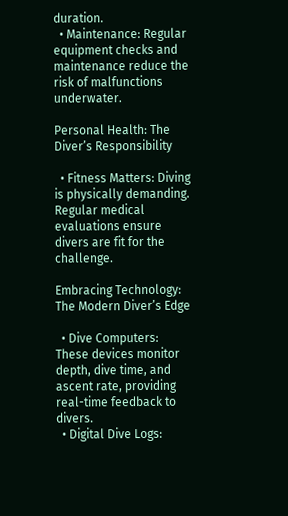duration.
  • Maintenance: Regular equipment checks and maintenance reduce the risk of malfunctions underwater.

Personal Health: The Diver’s Responsibility

  • Fitness Matters: Diving is physically demanding. Regular medical evaluations ensure divers are fit for the challenge.

Embracing Technology: The Modern Diver’s Edge

  • Dive Computers: These devices monitor depth, dive time, and ascent rate, providing real-time feedback to divers.
  • Digital Dive Logs: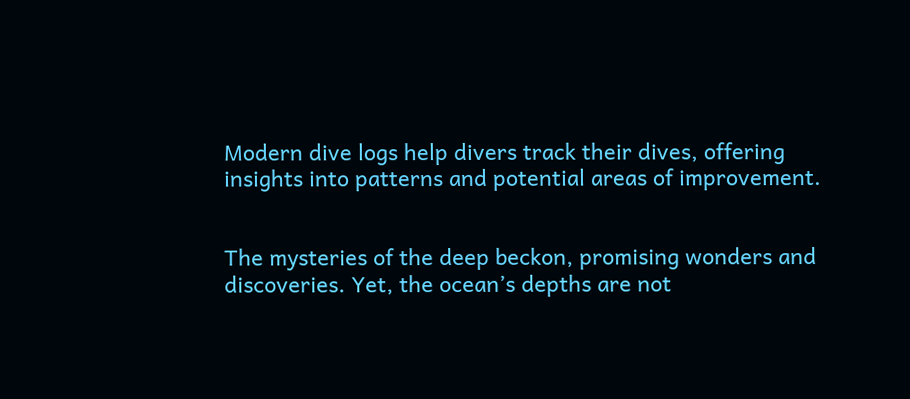Modern dive logs help divers track their dives, offering insights into patterns and potential areas of improvement.


The mysteries of the deep beckon, promising wonders and discoveries. Yet, the ocean’s depths are not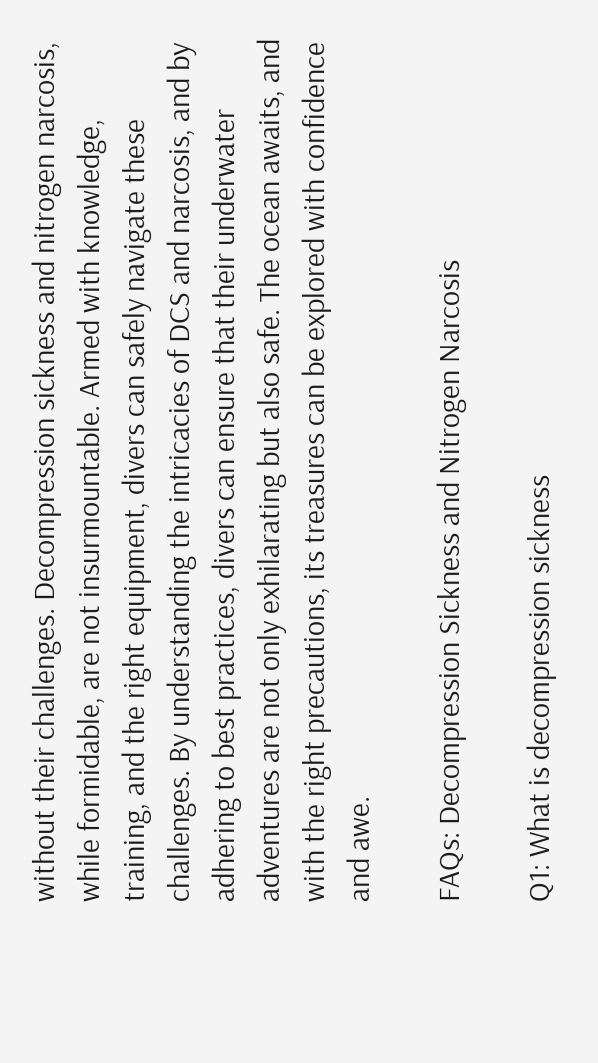without their challenges. Decompression sickness and nitrogen narcosis, while formidable, are not insurmountable. Armed with knowledge, training, and the right equipment, divers can safely navigate these challenges. By understanding the intricacies of DCS and narcosis, and by adhering to best practices, divers can ensure that their underwater adventures are not only exhilarating but also safe. The ocean awaits, and with the right precautions, its treasures can be explored with confidence and awe.

FAQs: Decompression Sickness and Nitrogen Narcosis

Q1: What is decompression sickness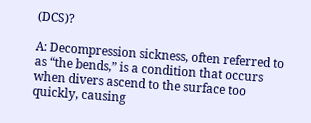(DCS)?

A: Decompression sickness, often referred to as “the bends,” is a condition that occurs when divers ascend to the surface too quickly, causing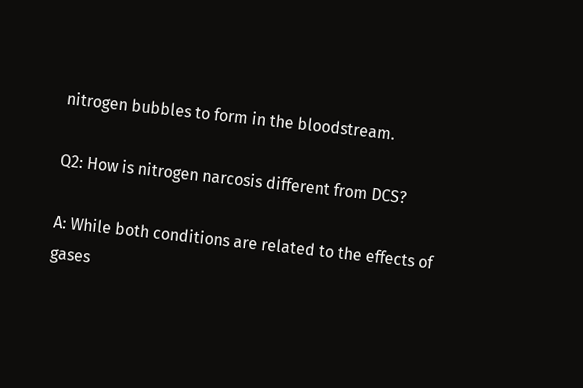nitrogen bubbles to form in the bloodstream.

Q2: How is nitrogen narcosis different from DCS?

A: While both conditions are related to the effects of gases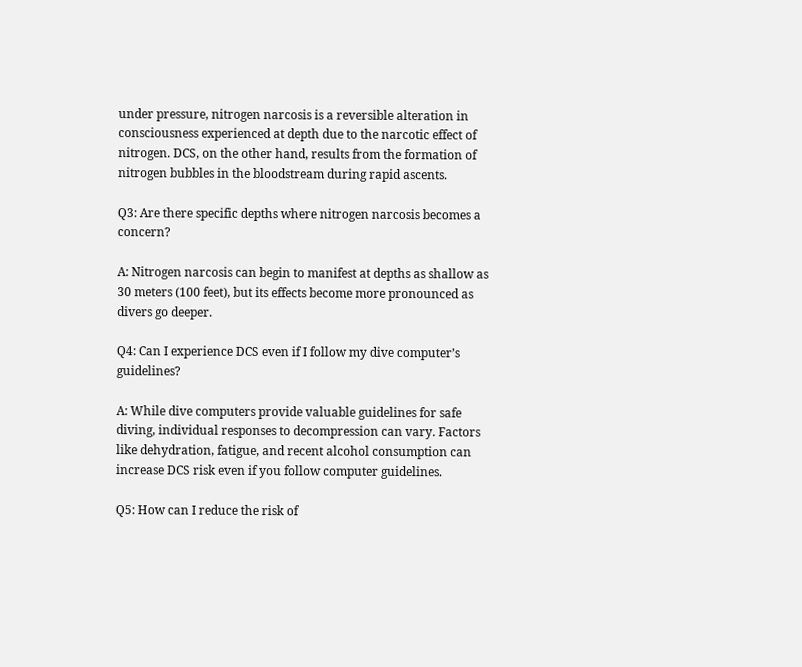under pressure, nitrogen narcosis is a reversible alteration in consciousness experienced at depth due to the narcotic effect of nitrogen. DCS, on the other hand, results from the formation of nitrogen bubbles in the bloodstream during rapid ascents.

Q3: Are there specific depths where nitrogen narcosis becomes a concern?

A: Nitrogen narcosis can begin to manifest at depths as shallow as 30 meters (100 feet), but its effects become more pronounced as divers go deeper.

Q4: Can I experience DCS even if I follow my dive computer’s guidelines?

A: While dive computers provide valuable guidelines for safe diving, individual responses to decompression can vary. Factors like dehydration, fatigue, and recent alcohol consumption can increase DCS risk even if you follow computer guidelines.

Q5: How can I reduce the risk of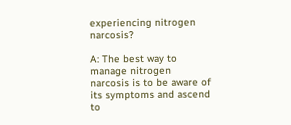experiencing nitrogen narcosis?

A: The best way to manage nitrogen narcosis is to be aware of its symptoms and ascend to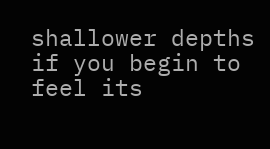shallower depths if you begin to feel its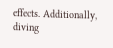effects. Additionally, diving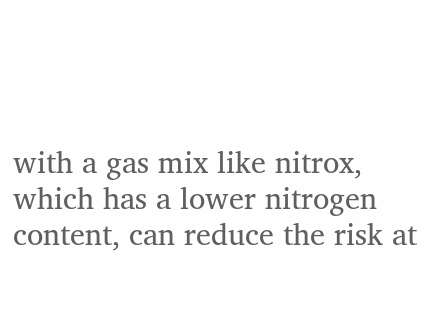with a gas mix like nitrox, which has a lower nitrogen content, can reduce the risk at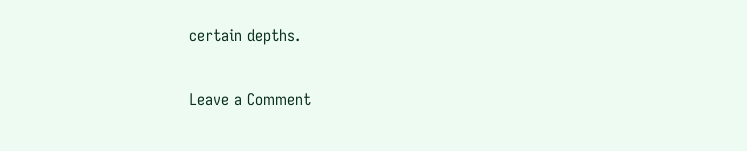certain depths.

Leave a Comment